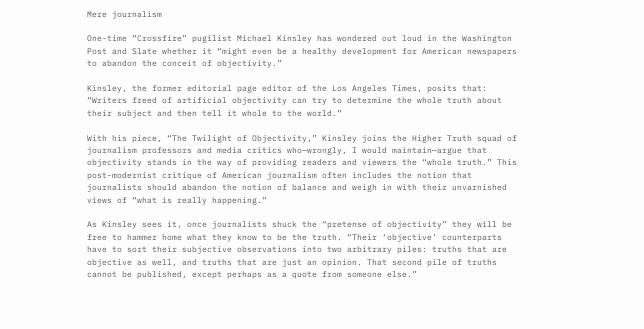Mere journalism

One-time “Crossfire” pugilist Michael Kinsley has wondered out loud in the Washington Post and Slate whether it “might even be a healthy development for American newspapers to abandon the conceit of objectivity.”

Kinsley, the former editorial page editor of the Los Angeles Times, posits that: “Writers freed of artificial objectivity can try to determine the whole truth about their subject and then tell it whole to the world.”

With his piece, “The Twilight of Objectivity,” Kinsley joins the Higher Truth squad of journalism professors and media critics who—wrongly, I would maintain—argue that objectivity stands in the way of providing readers and viewers the “whole truth.” This post-modernist critique of American journalism often includes the notion that journalists should abandon the notion of balance and weigh in with their unvarnished views of “what is really happening.”

As Kinsley sees it, once journalists shuck the “pretense of objectivity” they will be free to hammer home what they know to be the truth. “Their ‘objective’ counterparts have to sort their subjective observations into two arbitrary piles: truths that are objective as well, and truths that are just an opinion. That second pile of truths cannot be published, except perhaps as a quote from someone else.”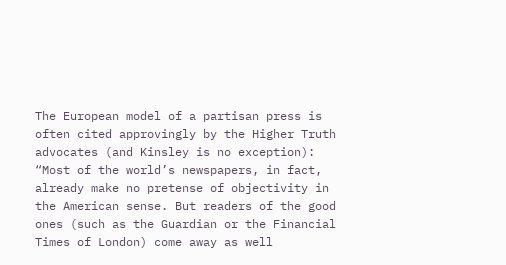The European model of a partisan press is often cited approvingly by the Higher Truth advocates (and Kinsley is no exception): “Most of the world’s newspapers, in fact, already make no pretense of objectivity in the American sense. But readers of the good ones (such as the Guardian or the Financial Times of London) come away as well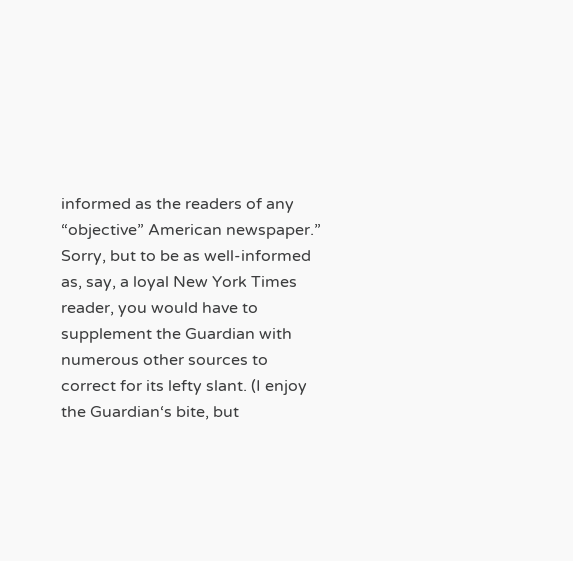informed as the readers of any “objective” American newspaper.” Sorry, but to be as well-informed as, say, a loyal New York Times reader, you would have to supplement the Guardian with numerous other sources to correct for its lefty slant. (I enjoy the Guardian‘s bite, but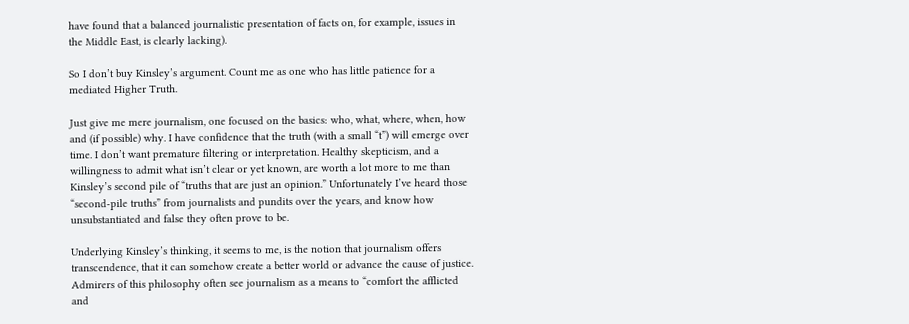have found that a balanced journalistic presentation of facts on, for example, issues in the Middle East, is clearly lacking).

So I don’t buy Kinsley’s argument. Count me as one who has little patience for a mediated Higher Truth.

Just give me mere journalism, one focused on the basics: who, what, where, when, how and (if possible) why. I have confidence that the truth (with a small “t”) will emerge over time. I don’t want premature filtering or interpretation. Healthy skepticism, and a willingness to admit what isn’t clear or yet known, are worth a lot more to me than Kinsley’s second pile of “truths that are just an opinion.” Unfortunately I’ve heard those “second-pile truths” from journalists and pundits over the years, and know how unsubstantiated and false they often prove to be.

Underlying Kinsley’s thinking, it seems to me, is the notion that journalism offers transcendence, that it can somehow create a better world or advance the cause of justice. Admirers of this philosophy often see journalism as a means to “comfort the afflicted and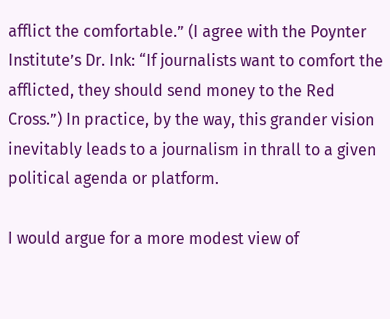afflict the comfortable.” (I agree with the Poynter Institute’s Dr. Ink: “If journalists want to comfort the afflicted, they should send money to the Red Cross.”) In practice, by the way, this grander vision inevitably leads to a journalism in thrall to a given political agenda or platform.

I would argue for a more modest view of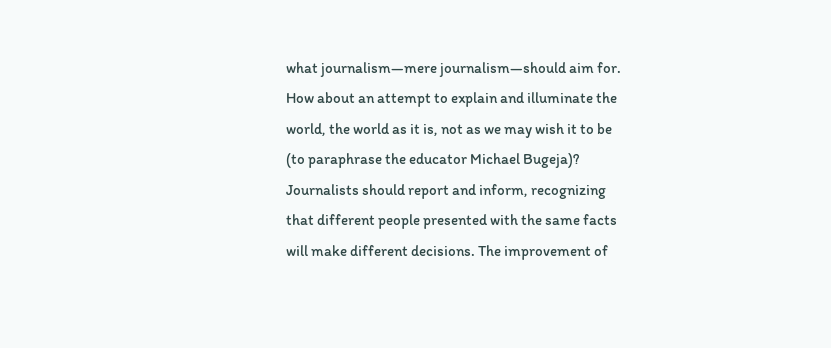what journalism—mere journalism—should aim for. How about an attempt to explain and illuminate the world, the world as it is, not as we may wish it to be (to paraphrase the educator Michael Bugeja)? Journalists should report and inform, recognizing that different people presented with the same facts will make different decisions. The improvement of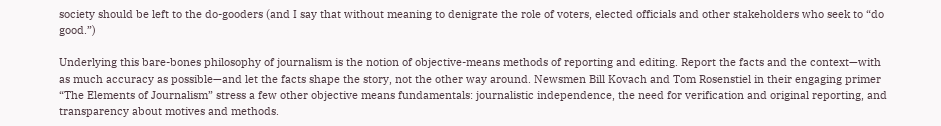society should be left to the do-gooders (and I say that without meaning to denigrate the role of voters, elected officials and other stakeholders who seek to “do good.”)

Underlying this bare-bones philosophy of journalism is the notion of objective-means methods of reporting and editing. Report the facts and the context—with as much accuracy as possible—and let the facts shape the story, not the other way around. Newsmen Bill Kovach and Tom Rosenstiel in their engaging primer “The Elements of Journalism” stress a few other objective means fundamentals: journalistic independence, the need for verification and original reporting, and transparency about motives and methods.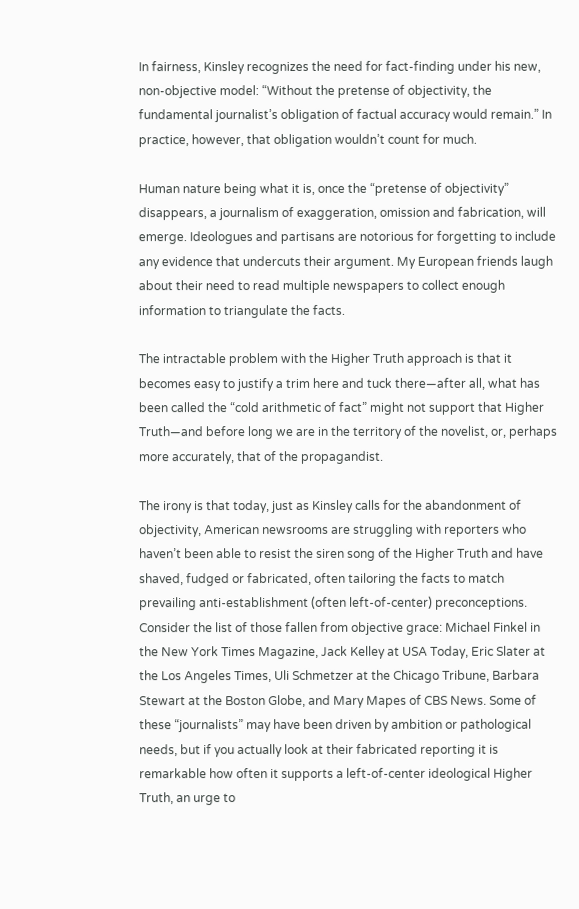In fairness, Kinsley recognizes the need for fact-finding under his new, non-objective model: “Without the pretense of objectivity, the fundamental journalist’s obligation of factual accuracy would remain.” In practice, however, that obligation wouldn’t count for much.

Human nature being what it is, once the “pretense of objectivity” disappears, a journalism of exaggeration, omission and fabrication, will emerge. Ideologues and partisans are notorious for forgetting to include any evidence that undercuts their argument. My European friends laugh about their need to read multiple newspapers to collect enough information to triangulate the facts.

The intractable problem with the Higher Truth approach is that it becomes easy to justify a trim here and tuck there—after all, what has been called the “cold arithmetic of fact” might not support that Higher Truth—and before long we are in the territory of the novelist, or, perhaps more accurately, that of the propagandist.

The irony is that today, just as Kinsley calls for the abandonment of objectivity, American newsrooms are struggling with reporters who haven’t been able to resist the siren song of the Higher Truth and have shaved, fudged or fabricated, often tailoring the facts to match prevailing anti-establishment (often left-of-center) preconceptions. Consider the list of those fallen from objective grace: Michael Finkel in the New York Times Magazine, Jack Kelley at USA Today, Eric Slater at the Los Angeles Times, Uli Schmetzer at the Chicago Tribune, Barbara Stewart at the Boston Globe, and Mary Mapes of CBS News. Some of these “journalists” may have been driven by ambition or pathological needs, but if you actually look at their fabricated reporting it is remarkable how often it supports a left-of-center ideological Higher Truth, an urge to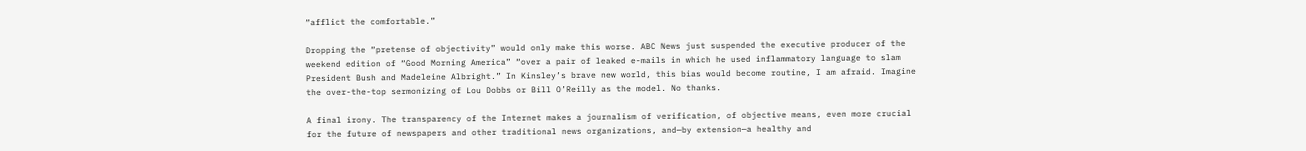“afflict the comfortable.”

Dropping the “pretense of objectivity” would only make this worse. ABC News just suspended the executive producer of the weekend edition of “Good Morning America” “over a pair of leaked e-mails in which he used inflammatory language to slam President Bush and Madeleine Albright.” In Kinsley’s brave new world, this bias would become routine, I am afraid. Imagine the over-the-top sermonizing of Lou Dobbs or Bill O’Reilly as the model. No thanks.

A final irony. The transparency of the Internet makes a journalism of verification, of objective means, even more crucial for the future of newspapers and other traditional news organizations, and—by extension—a healthy and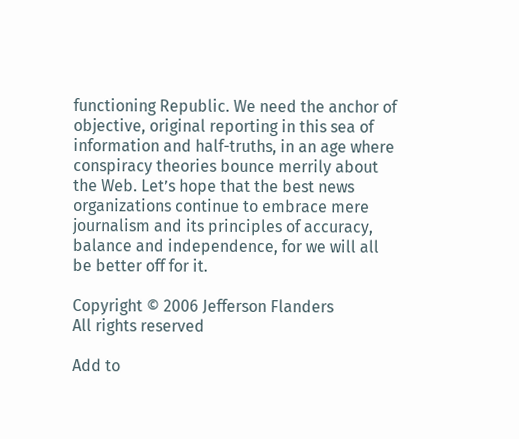functioning Republic. We need the anchor of objective, original reporting in this sea of information and half-truths, in an age where conspiracy theories bounce merrily about the Web. Let’s hope that the best news organizations continue to embrace mere journalism and its principles of accuracy, balance and independence, for we will all be better off for it.

Copyright © 2006 Jefferson Flanders
All rights reserved

Add to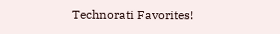Technorati Favorites!